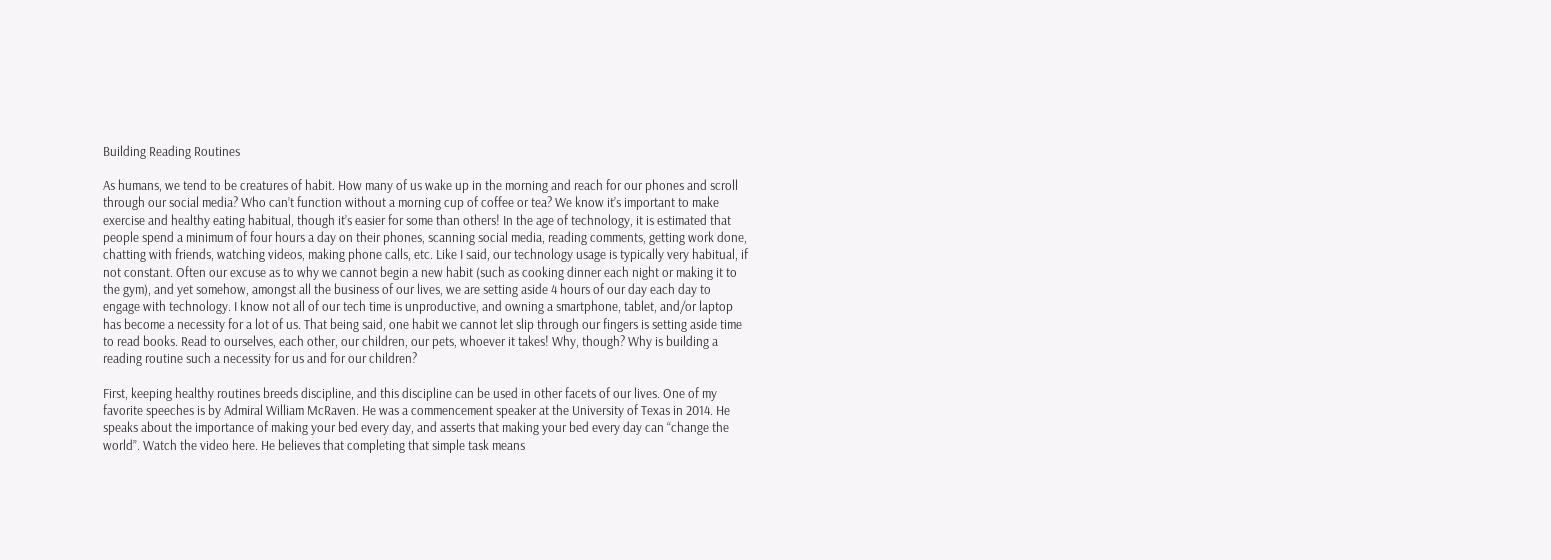Building Reading Routines

As humans, we tend to be creatures of habit. How many of us wake up in the morning and reach for our phones and scroll through our social media? Who can’t function without a morning cup of coffee or tea? We know it’s important to make exercise and healthy eating habitual, though it’s easier for some than others! In the age of technology, it is estimated that people spend a minimum of four hours a day on their phones, scanning social media, reading comments, getting work done, chatting with friends, watching videos, making phone calls, etc. Like I said, our technology usage is typically very habitual, if not constant. Often our excuse as to why we cannot begin a new habit (such as cooking dinner each night or making it to the gym), and yet somehow, amongst all the business of our lives, we are setting aside 4 hours of our day each day to engage with technology. I know not all of our tech time is unproductive, and owning a smartphone, tablet, and/or laptop has become a necessity for a lot of us. That being said, one habit we cannot let slip through our fingers is setting aside time to read books. Read to ourselves, each other, our children, our pets, whoever it takes! Why, though? Why is building a reading routine such a necessity for us and for our children?

First, keeping healthy routines breeds discipline, and this discipline can be used in other facets of our lives. One of my favorite speeches is by Admiral William McRaven. He was a commencement speaker at the University of Texas in 2014. He speaks about the importance of making your bed every day, and asserts that making your bed every day can “change the world”. Watch the video here. He believes that completing that simple task means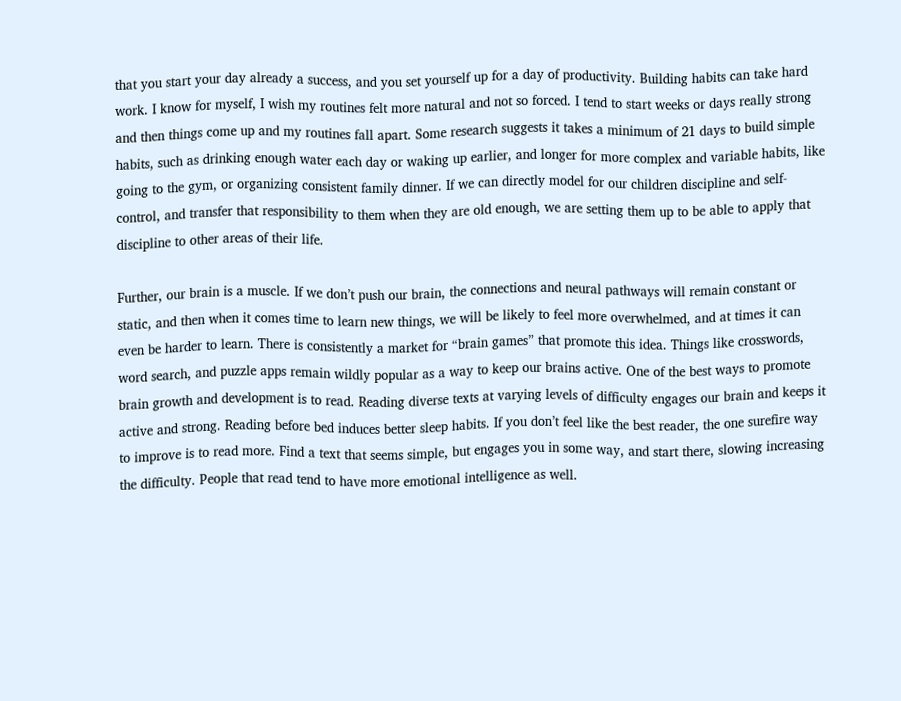that you start your day already a success, and you set yourself up for a day of productivity. Building habits can take hard work. I know for myself, I wish my routines felt more natural and not so forced. I tend to start weeks or days really strong and then things come up and my routines fall apart. Some research suggests it takes a minimum of 21 days to build simple habits, such as drinking enough water each day or waking up earlier, and longer for more complex and variable habits, like going to the gym, or organizing consistent family dinner. If we can directly model for our children discipline and self-control, and transfer that responsibility to them when they are old enough, we are setting them up to be able to apply that discipline to other areas of their life.

Further, our brain is a muscle. If we don’t push our brain, the connections and neural pathways will remain constant or static, and then when it comes time to learn new things, we will be likely to feel more overwhelmed, and at times it can even be harder to learn. There is consistently a market for “brain games” that promote this idea. Things like crosswords, word search, and puzzle apps remain wildly popular as a way to keep our brains active. One of the best ways to promote brain growth and development is to read. Reading diverse texts at varying levels of difficulty engages our brain and keeps it active and strong. Reading before bed induces better sleep habits. If you don’t feel like the best reader, the one surefire way to improve is to read more. Find a text that seems simple, but engages you in some way, and start there, slowing increasing the difficulty. People that read tend to have more emotional intelligence as well.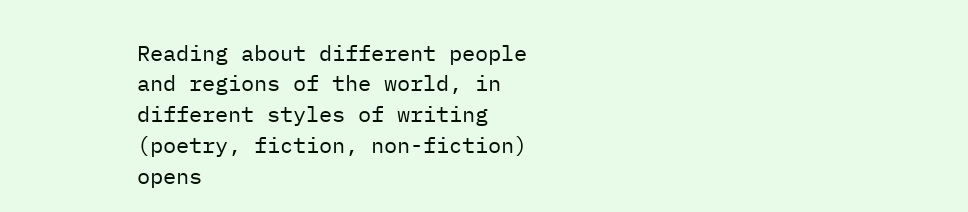Reading about different people and regions of the world, in different styles of writing (poetry, fiction, non-fiction) opens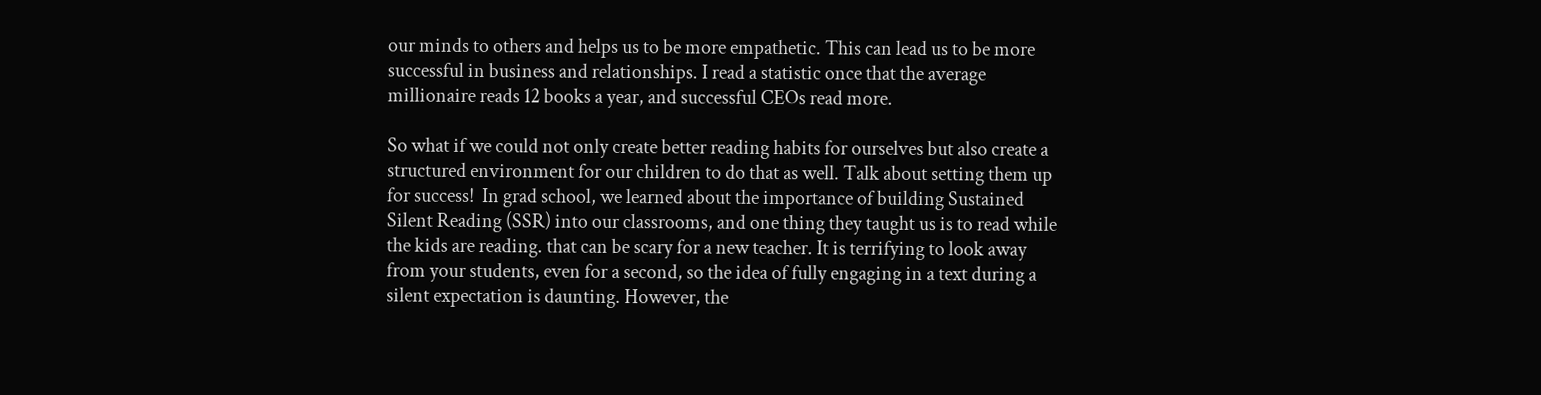our minds to others and helps us to be more empathetic. This can lead us to be more successful in business and relationships. I read a statistic once that the average millionaire reads 12 books a year, and successful CEOs read more.

So what if we could not only create better reading habits for ourselves but also create a structured environment for our children to do that as well. Talk about setting them up for success!  In grad school, we learned about the importance of building Sustained Silent Reading (SSR) into our classrooms, and one thing they taught us is to read while the kids are reading. that can be scary for a new teacher. It is terrifying to look away from your students, even for a second, so the idea of fully engaging in a text during a silent expectation is daunting. However, the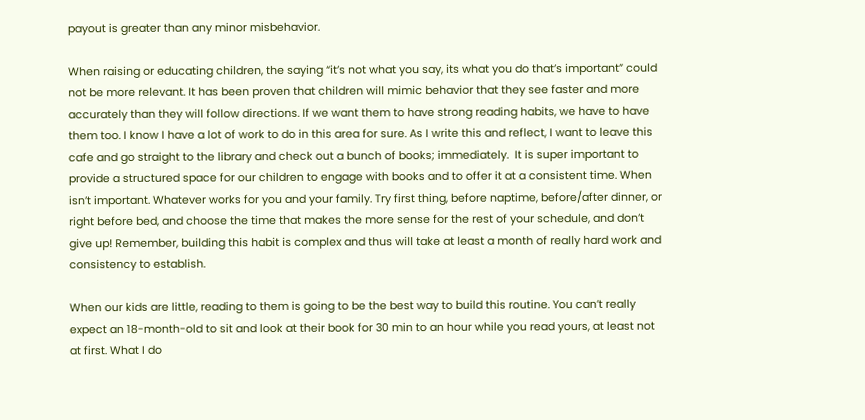payout is greater than any minor misbehavior.

When raising or educating children, the saying “it’s not what you say, its what you do that’s important” could not be more relevant. It has been proven that children will mimic behavior that they see faster and more accurately than they will follow directions. If we want them to have strong reading habits, we have to have them too. I know I have a lot of work to do in this area for sure. As I write this and reflect, I want to leave this cafe and go straight to the library and check out a bunch of books; immediately.  It is super important to provide a structured space for our children to engage with books and to offer it at a consistent time. When isn’t important. Whatever works for you and your family. Try first thing, before naptime, before/after dinner, or right before bed, and choose the time that makes the more sense for the rest of your schedule, and don’t give up! Remember, building this habit is complex and thus will take at least a month of really hard work and consistency to establish.

When our kids are little, reading to them is going to be the best way to build this routine. You can’t really expect an 18-month-old to sit and look at their book for 30 min to an hour while you read yours, at least not at first. What I do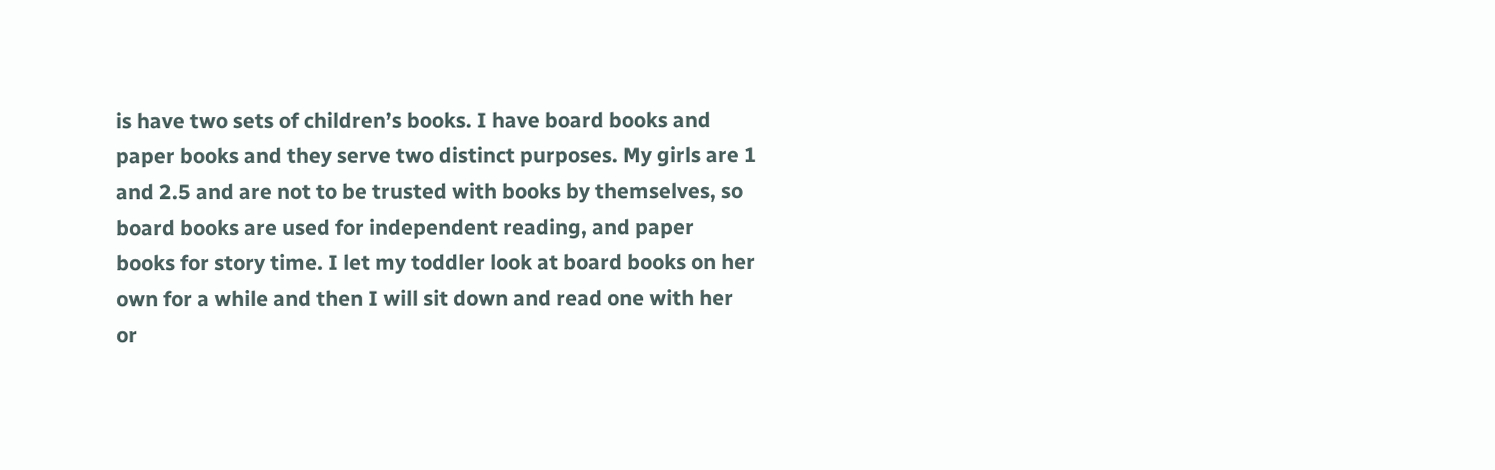is have two sets of children’s books. I have board books and paper books and they serve two distinct purposes. My girls are 1 and 2.5 and are not to be trusted with books by themselves, so board books are used for independent reading, and paper books for story time. I let my toddler look at board books on her own for a while and then I will sit down and read one with her or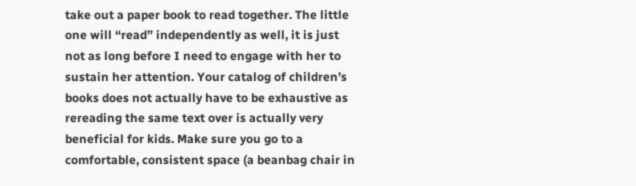take out a paper book to read together. The little one will “read” independently as well, it is just not as long before I need to engage with her to sustain her attention. Your catalog of children’s books does not actually have to be exhaustive as rereading the same text over is actually very beneficial for kids. Make sure you go to a comfortable, consistent space (a beanbag chair in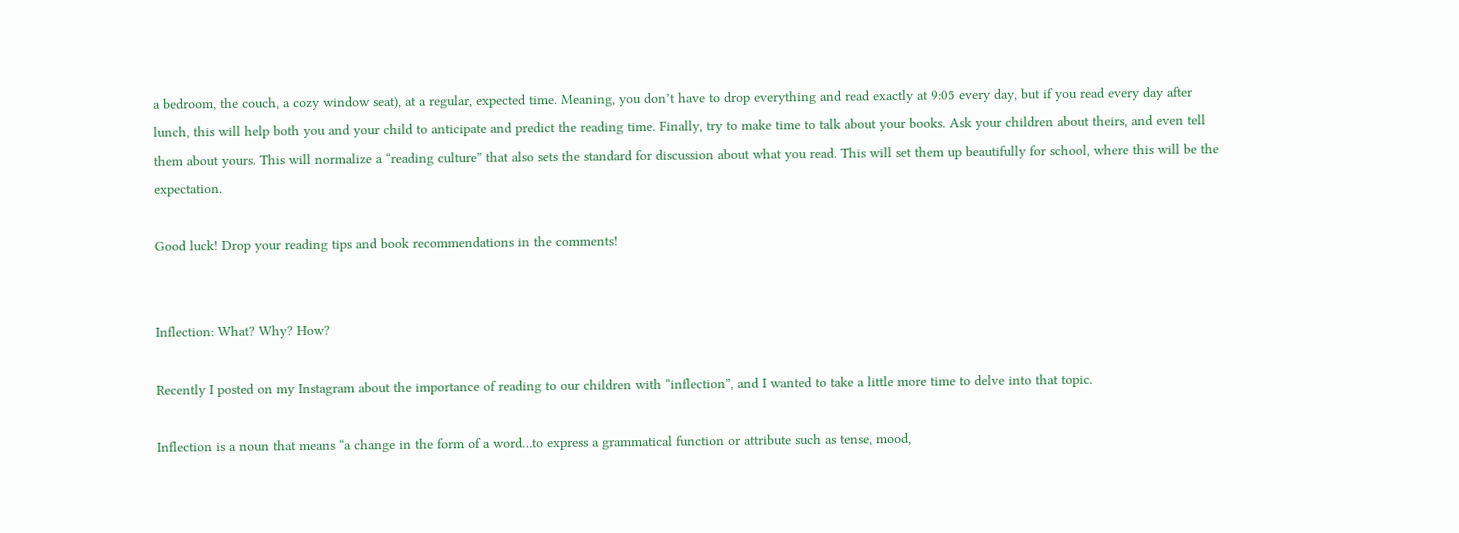a bedroom, the couch, a cozy window seat), at a regular, expected time. Meaning, you don’t have to drop everything and read exactly at 9:05 every day, but if you read every day after lunch, this will help both you and your child to anticipate and predict the reading time. Finally, try to make time to talk about your books. Ask your children about theirs, and even tell them about yours. This will normalize a “reading culture” that also sets the standard for discussion about what you read. This will set them up beautifully for school, where this will be the expectation.

Good luck! Drop your reading tips and book recommendations in the comments!


Inflection: What? Why? How?

Recently I posted on my Instagram about the importance of reading to our children with “inflection”, and I wanted to take a little more time to delve into that topic.

Inflection is a noun that means “a change in the form of a word…to express a grammatical function or attribute such as tense, mood,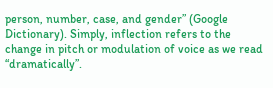person, number, case, and gender” (Google Dictionary). Simply, inflection refers to the change in pitch or modulation of voice as we read “dramatically”.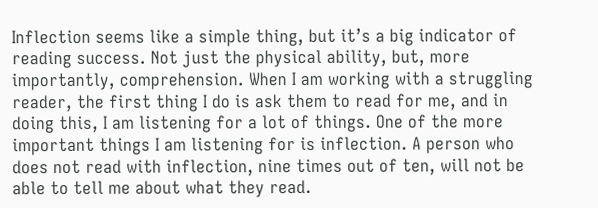Inflection seems like a simple thing, but it’s a big indicator of reading success. Not just the physical ability, but, more importantly, comprehension. When I am working with a struggling reader, the first thing I do is ask them to read for me, and in doing this, I am listening for a lot of things. One of the more important things I am listening for is inflection. A person who does not read with inflection, nine times out of ten, will not be able to tell me about what they read.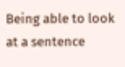Being able to look at a sentence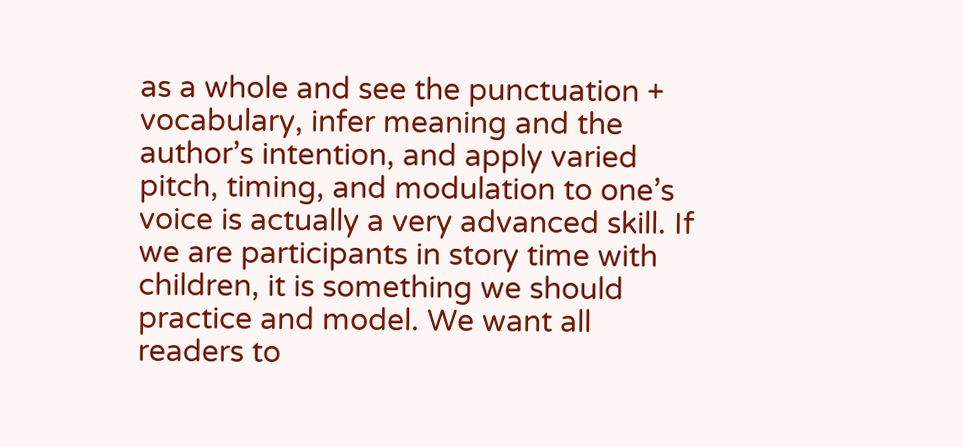as a whole and see the punctuation + vocabulary, infer meaning and the author’s intention, and apply varied pitch, timing, and modulation to one’s voice is actually a very advanced skill. If we are participants in story time with children, it is something we should practice and model. We want all readers to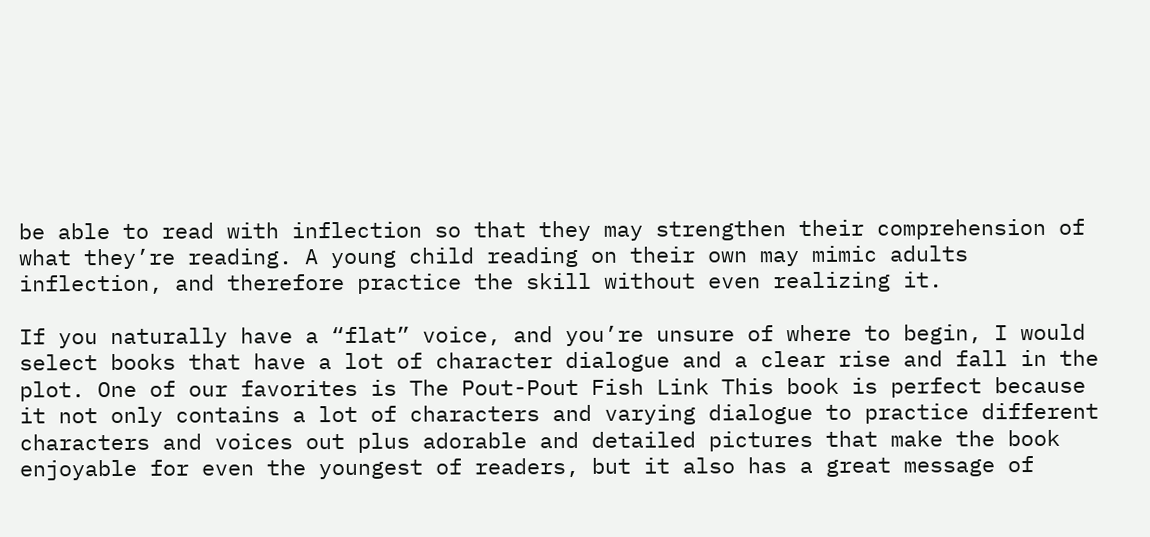be able to read with inflection so that they may strengthen their comprehension of what they’re reading. A young child reading on their own may mimic adults inflection, and therefore practice the skill without even realizing it.

If you naturally have a “flat” voice, and you’re unsure of where to begin, I would select books that have a lot of character dialogue and a clear rise and fall in the plot. One of our favorites is The Pout-Pout Fish Link This book is perfect because it not only contains a lot of characters and varying dialogue to practice different characters and voices out plus adorable and detailed pictures that make the book enjoyable for even the youngest of readers, but it also has a great message of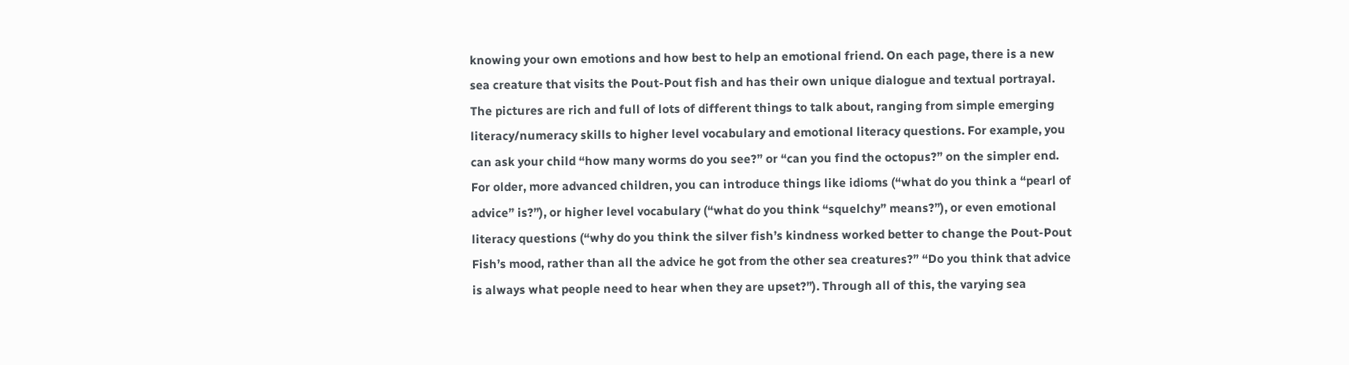knowing your own emotions and how best to help an emotional friend. On each page, there is a new sea creature that visits the Pout-Pout fish and has their own unique dialogue and textual portrayal. The pictures are rich and full of lots of different things to talk about, ranging from simple emerging literacy/numeracy skills to higher level vocabulary and emotional literacy questions. For example, you can ask your child “how many worms do you see?” or “can you find the octopus?” on the simpler end. For older, more advanced children, you can introduce things like idioms (“what do you think a “pearl of advice” is?”), or higher level vocabulary (“what do you think “squelchy” means?”), or even emotional literacy questions (“why do you think the silver fish’s kindness worked better to change the Pout-Pout Fish’s mood, rather than all the advice he got from the other sea creatures?” “Do you think that advice is always what people need to hear when they are upset?”). Through all of this, the varying sea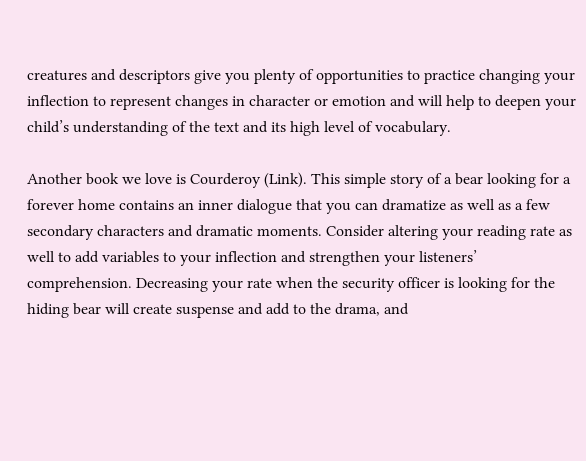creatures and descriptors give you plenty of opportunities to practice changing your inflection to represent changes in character or emotion and will help to deepen your child’s understanding of the text and its high level of vocabulary.

Another book we love is Courderoy (Link). This simple story of a bear looking for a forever home contains an inner dialogue that you can dramatize as well as a few secondary characters and dramatic moments. Consider altering your reading rate as well to add variables to your inflection and strengthen your listeners’ comprehension. Decreasing your rate when the security officer is looking for the hiding bear will create suspense and add to the drama, and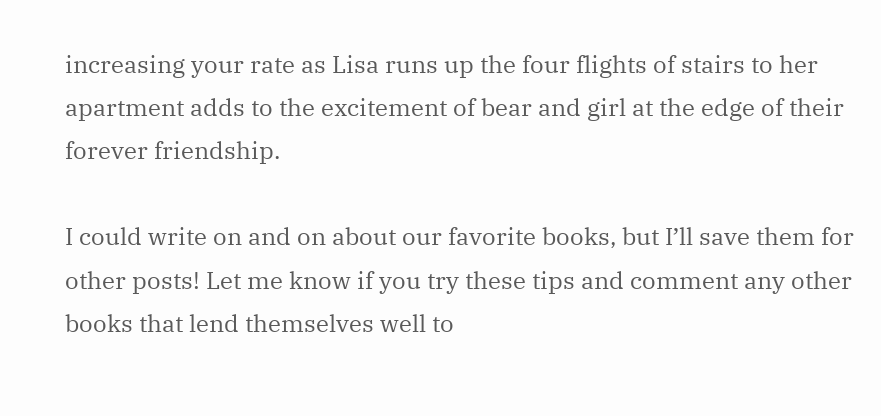increasing your rate as Lisa runs up the four flights of stairs to her apartment adds to the excitement of bear and girl at the edge of their forever friendship.

I could write on and on about our favorite books, but I’ll save them for other posts! Let me know if you try these tips and comment any other books that lend themselves well to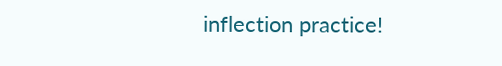inflection practice!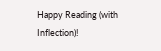Happy Reading (with Inflection)!